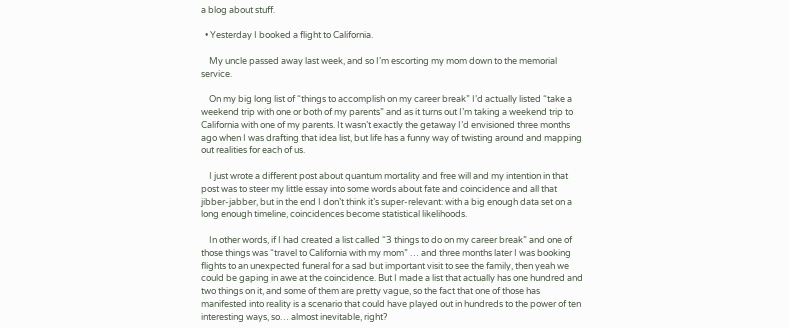a blog about stuff.

  • Yesterday I booked a flight to California.

    My uncle passed away last week, and so I’m escorting my mom down to the memorial service.

    On my big long list of “things to accomplish on my career break” I’d actually listed “take a weekend trip with one or both of my parents” and as it turns out I’m taking a weekend trip to California with one of my parents. It wasn’t exactly the getaway I’d envisioned three months ago when I was drafting that idea list, but life has a funny way of twisting around and mapping out realities for each of us.

    I just wrote a different post about quantum mortality and free will and my intention in that post was to steer my little essay into some words about fate and coincidence and all that jibber-jabber, but in the end I don’t think it’s super-relevant: with a big enough data set on a long enough timeline, coincidences become statistical likelihoods.

    In other words, if I had created a list called “3 things to do on my career break” and one of those things was “travel to California with my mom” … and three months later I was booking flights to an unexpected funeral for a sad but important visit to see the family, then yeah we could be gaping in awe at the coincidence. But I made a list that actually has one hundred and two things on it, and some of them are pretty vague, so the fact that one of those has manifested into reality is a scenario that could have played out in hundreds to the power of ten interesting ways, so… almost inevitable, right?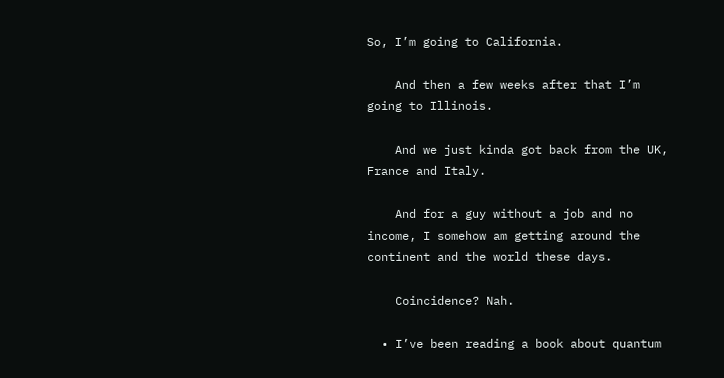So, I’m going to California.

    And then a few weeks after that I’m going to Illinois.

    And we just kinda got back from the UK, France and Italy.

    And for a guy without a job and no income, I somehow am getting around the continent and the world these days.

    Coincidence? Nah.

  • I’ve been reading a book about quantum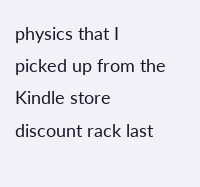physics that I picked up from the Kindle store discount rack last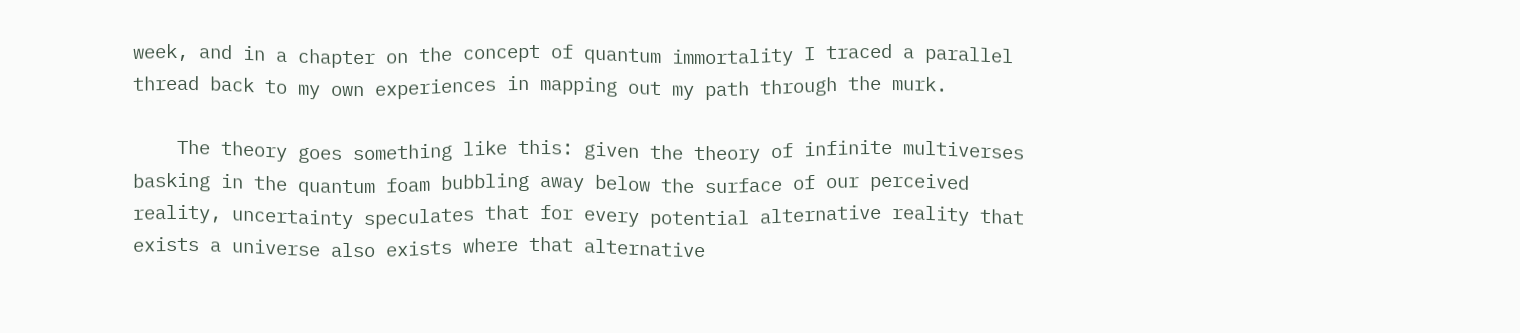week, and in a chapter on the concept of quantum immortality I traced a parallel thread back to my own experiences in mapping out my path through the murk.

    The theory goes something like this: given the theory of infinite multiverses basking in the quantum foam bubbling away below the surface of our perceived reality, uncertainty speculates that for every potential alternative reality that exists a universe also exists where that alternative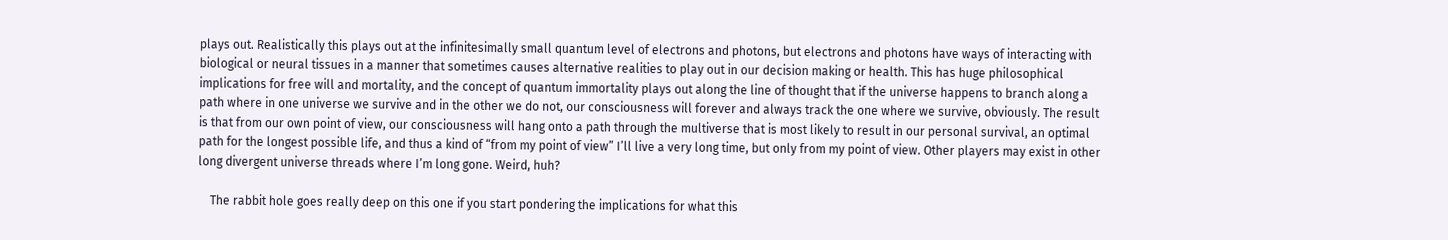plays out. Realistically this plays out at the infinitesimally small quantum level of electrons and photons, but electrons and photons have ways of interacting with biological or neural tissues in a manner that sometimes causes alternative realities to play out in our decision making or health. This has huge philosophical implications for free will and mortality, and the concept of quantum immortality plays out along the line of thought that if the universe happens to branch along a path where in one universe we survive and in the other we do not, our consciousness will forever and always track the one where we survive, obviously. The result is that from our own point of view, our consciousness will hang onto a path through the multiverse that is most likely to result in our personal survival, an optimal path for the longest possible life, and thus a kind of “from my point of view” I’ll live a very long time, but only from my point of view. Other players may exist in other long divergent universe threads where I’m long gone. Weird, huh?

    The rabbit hole goes really deep on this one if you start pondering the implications for what this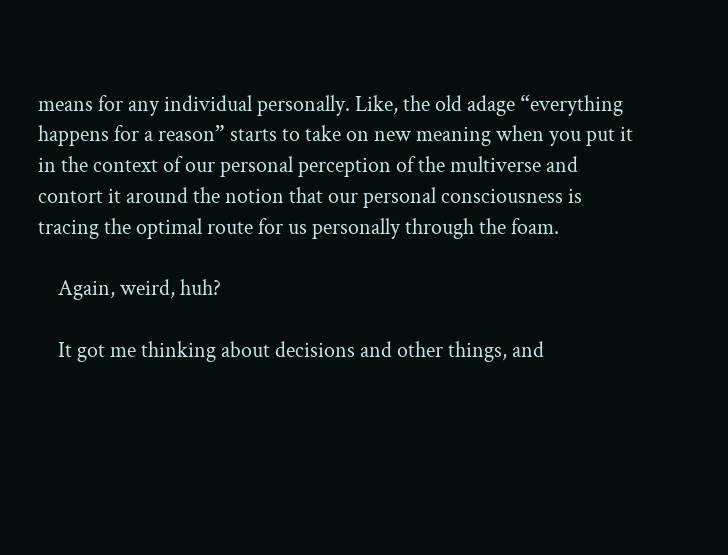means for any individual personally. Like, the old adage “everything happens for a reason” starts to take on new meaning when you put it in the context of our personal perception of the multiverse and contort it around the notion that our personal consciousness is tracing the optimal route for us personally through the foam.

    Again, weird, huh?

    It got me thinking about decisions and other things, and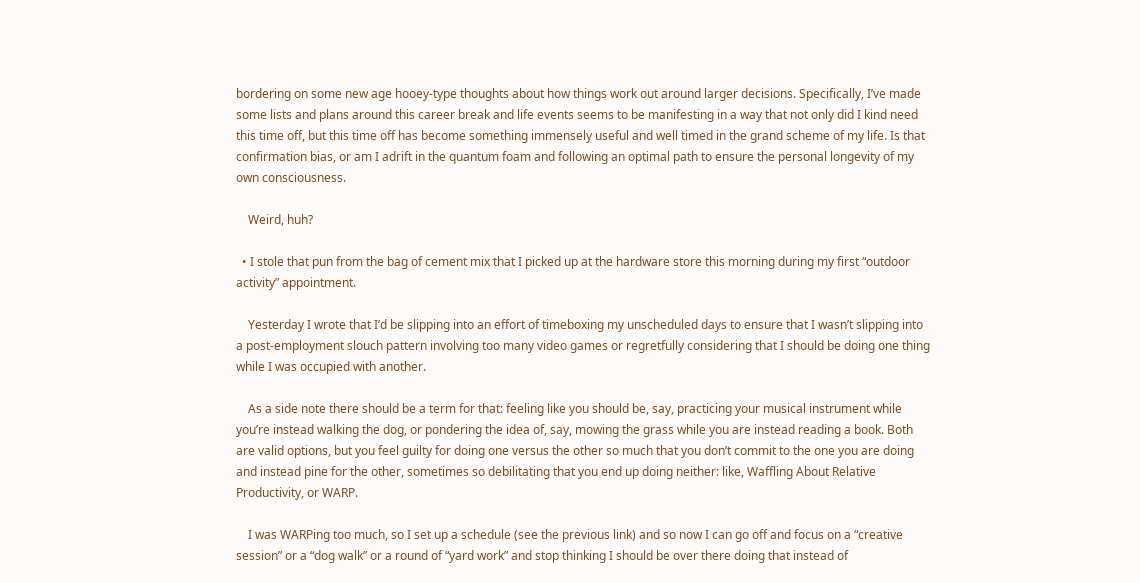bordering on some new age hooey-type thoughts about how things work out around larger decisions. Specifically, I’ve made some lists and plans around this career break and life events seems to be manifesting in a way that not only did I kind need this time off, but this time off has become something immensely useful and well timed in the grand scheme of my life. Is that confirmation bias, or am I adrift in the quantum foam and following an optimal path to ensure the personal longevity of my own consciousness.

    Weird, huh?

  • I stole that pun from the bag of cement mix that I picked up at the hardware store this morning during my first “outdoor activity” appointment.

    Yesterday I wrote that I’d be slipping into an effort of timeboxing my unscheduled days to ensure that I wasn’t slipping into a post-employment slouch pattern involving too many video games or regretfully considering that I should be doing one thing while I was occupied with another.

    As a side note there should be a term for that: feeling like you should be, say, practicing your musical instrument while you’re instead walking the dog, or pondering the idea of, say, mowing the grass while you are instead reading a book. Both are valid options, but you feel guilty for doing one versus the other so much that you don’t commit to the one you are doing and instead pine for the other, sometimes so debilitating that you end up doing neither: like, Waffling About Relative Productivity, or WARP.

    I was WARPing too much, so I set up a schedule (see the previous link) and so now I can go off and focus on a “creative session” or a “dog walk” or a round of “yard work” and stop thinking I should be over there doing that instead of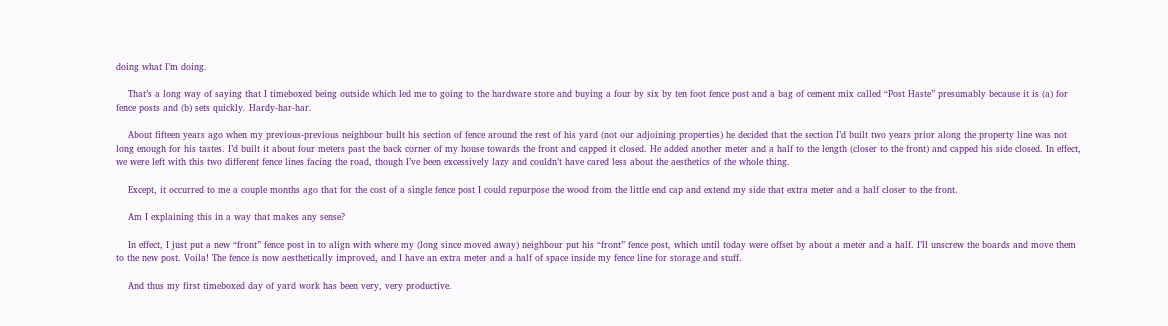doing what I’m doing.

    That’s a long way of saying that I timeboxed being outside which led me to going to the hardware store and buying a four by six by ten foot fence post and a bag of cement mix called “Post Haste” presumably because it is (a) for fence posts and (b) sets quickly. Hardy-har-har.

    About fifteen years ago when my previous-previous neighbour built his section of fence around the rest of his yard (not our adjoining properties) he decided that the section I’d built two years prior along the property line was not long enough for his tastes. I’d built it about four meters past the back corner of my house towards the front and capped it closed. He added another meter and a half to the length (closer to the front) and capped his side closed. In effect, we were left with this two different fence lines facing the road, though I’ve been excessively lazy and couldn’t have cared less about the aesthetics of the whole thing.

    Except, it occurred to me a couple months ago that for the cost of a single fence post I could repurpose the wood from the little end cap and extend my side that extra meter and a half closer to the front.

    Am I explaining this in a way that makes any sense?

    In effect, I just put a new “front” fence post in to align with where my (long since moved away) neighbour put his “front” fence post, which until today were offset by about a meter and a half. I’ll unscrew the boards and move them to the new post. Voila! The fence is now aesthetically improved, and I have an extra meter and a half of space inside my fence line for storage and stuff.

    And thus my first timeboxed day of yard work has been very, very productive.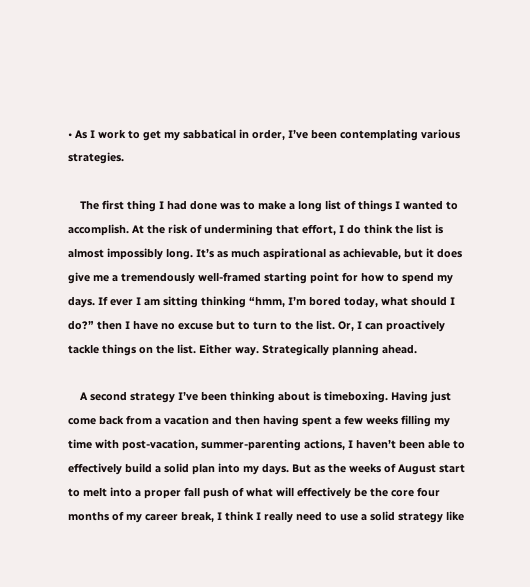• As I work to get my sabbatical in order, I’ve been contemplating various strategies.

    The first thing I had done was to make a long list of things I wanted to accomplish. At the risk of undermining that effort, I do think the list is almost impossibly long. It’s as much aspirational as achievable, but it does give me a tremendously well-framed starting point for how to spend my days. If ever I am sitting thinking “hmm, I’m bored today, what should I do?” then I have no excuse but to turn to the list. Or, I can proactively tackle things on the list. Either way. Strategically planning ahead.

    A second strategy I’ve been thinking about is timeboxing. Having just come back from a vacation and then having spent a few weeks filling my time with post-vacation, summer-parenting actions, I haven’t been able to effectively build a solid plan into my days. But as the weeks of August start to melt into a proper fall push of what will effectively be the core four months of my career break, I think I really need to use a solid strategy like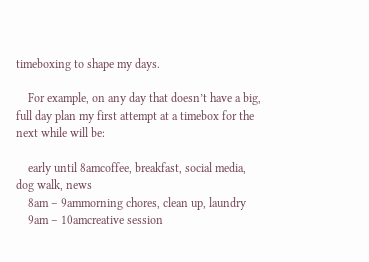timeboxing to shape my days.

    For example, on any day that doesn’t have a big, full day plan my first attempt at a timebox for the next while will be:

    early until 8amcoffee, breakfast, social media, dog walk, news
    8am – 9ammorning chores, clean up, laundry
    9am – 10amcreative session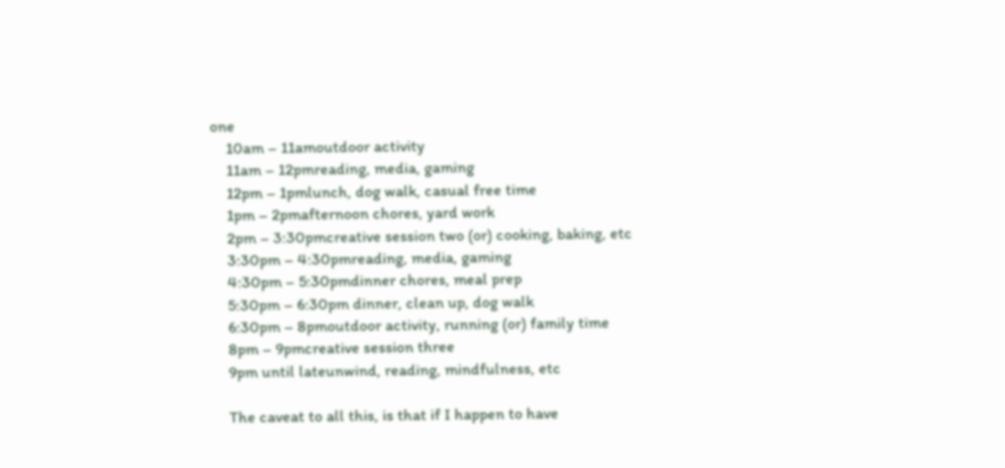one
    10am – 11amoutdoor activity
    11am – 12pmreading, media, gaming
    12pm – 1pmlunch, dog walk, casual free time
    1pm – 2pmafternoon chores, yard work
    2pm – 3:30pmcreative session two (or) cooking, baking, etc
    3:30pm – 4:30pmreading, media, gaming
    4:30pm – 5:30pmdinner chores, meal prep
    5:30pm – 6:30pm dinner, clean up, dog walk
    6:30pm – 8pmoutdoor activity, running (or) family time
    8pm – 9pmcreative session three
    9pm until lateunwind, reading, mindfulness, etc

    The caveat to all this, is that if I happen to have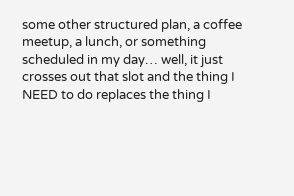some other structured plan, a coffee meetup, a lunch, or something scheduled in my day… well, it just crosses out that slot and the thing I NEED to do replaces the thing I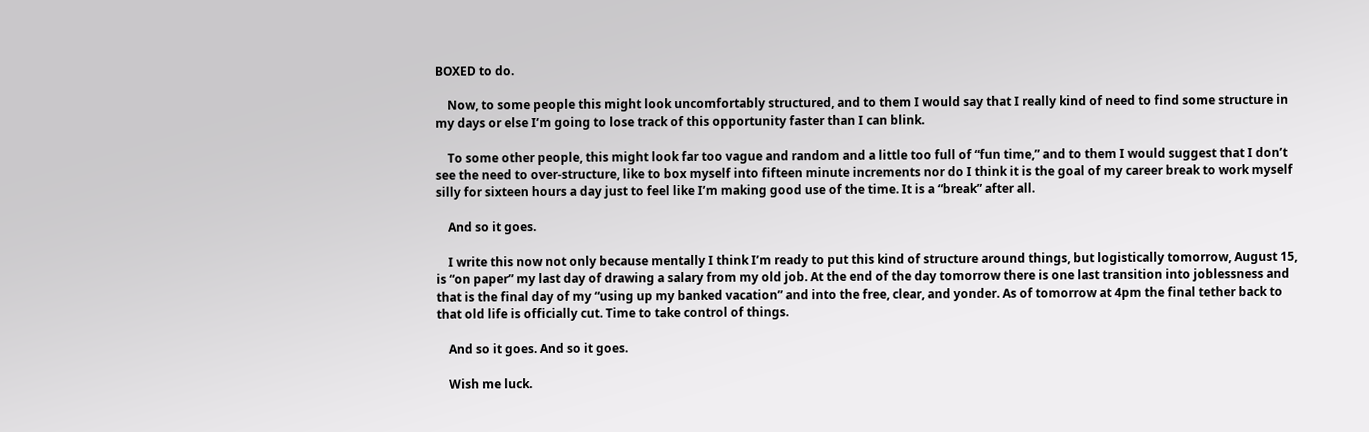BOXED to do.

    Now, to some people this might look uncomfortably structured, and to them I would say that I really kind of need to find some structure in my days or else I’m going to lose track of this opportunity faster than I can blink.

    To some other people, this might look far too vague and random and a little too full of “fun time,” and to them I would suggest that I don’t see the need to over-structure, like to box myself into fifteen minute increments nor do I think it is the goal of my career break to work myself silly for sixteen hours a day just to feel like I’m making good use of the time. It is a “break” after all.

    And so it goes.

    I write this now not only because mentally I think I’m ready to put this kind of structure around things, but logistically tomorrow, August 15, is “on paper” my last day of drawing a salary from my old job. At the end of the day tomorrow there is one last transition into joblessness and that is the final day of my “using up my banked vacation” and into the free, clear, and yonder. As of tomorrow at 4pm the final tether back to that old life is officially cut. Time to take control of things.

    And so it goes. And so it goes.

    Wish me luck.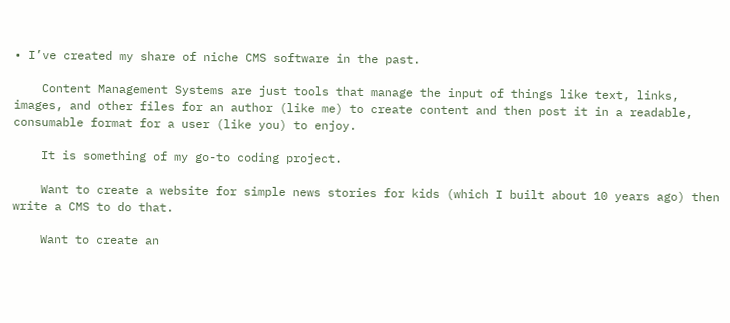• I’ve created my share of niche CMS software in the past.

    Content Management Systems are just tools that manage the input of things like text, links, images, and other files for an author (like me) to create content and then post it in a readable, consumable format for a user (like you) to enjoy.

    It is something of my go-to coding project.

    Want to create a website for simple news stories for kids (which I built about 10 years ago) then write a CMS to do that.

    Want to create an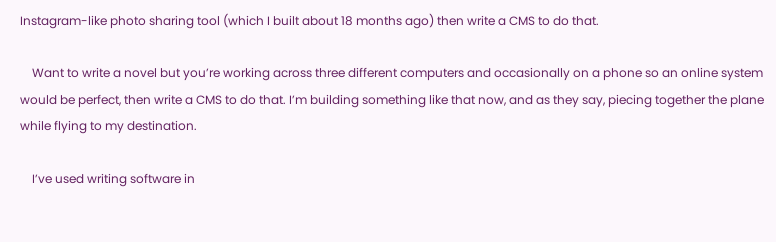Instagram-like photo sharing tool (which I built about 18 months ago) then write a CMS to do that.

    Want to write a novel but you’re working across three different computers and occasionally on a phone so an online system would be perfect, then write a CMS to do that. I’m building something like that now, and as they say, piecing together the plane while flying to my destination.

    I’ve used writing software in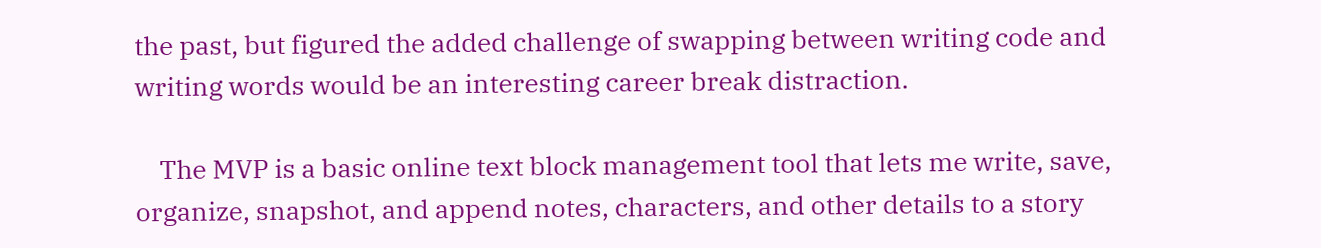the past, but figured the added challenge of swapping between writing code and writing words would be an interesting career break distraction.

    The MVP is a basic online text block management tool that lets me write, save, organize, snapshot, and append notes, characters, and other details to a story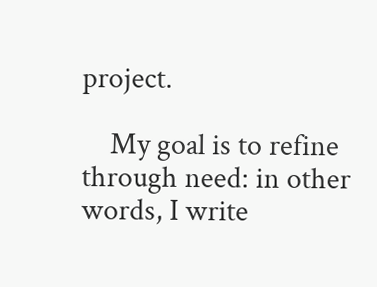project.

    My goal is to refine through need: in other words, I write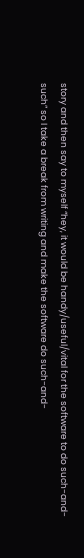story and then say to myself “hey, it would be handy/useful/vital for the software to do such-and-such” so I take a break from writing and make the software do such-and-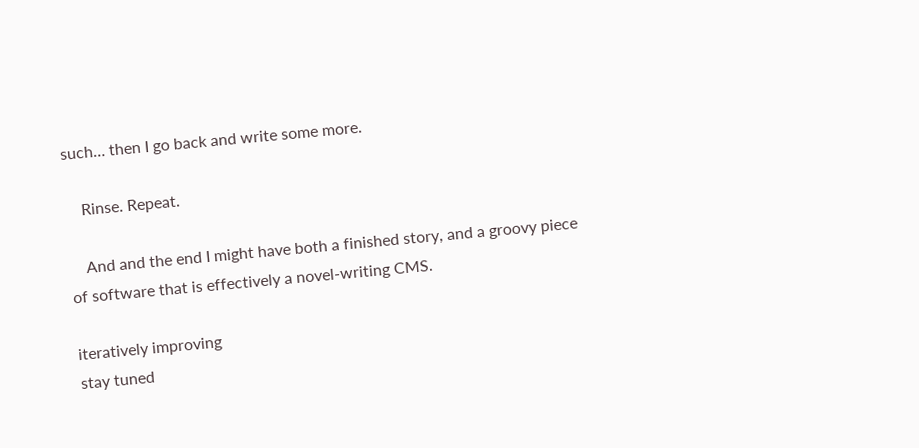such… then I go back and write some more.

    Rinse. Repeat.

    And and the end I might have both a finished story, and a groovy piece of software that is effectively a novel-writing CMS.

iteratively improving
stay tuned